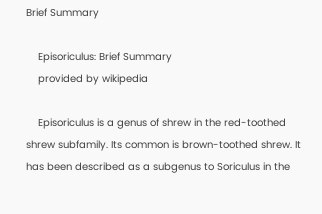Brief Summary

    Episoriculus: Brief Summary
    provided by wikipedia

    Episoriculus is a genus of shrew in the red-toothed shrew subfamily. Its common is brown-toothed shrew. It has been described as a subgenus to Soriculus in the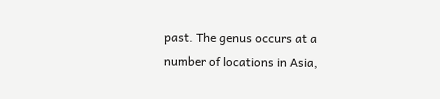past. The genus occurs at a number of locations in Asia,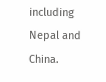including Nepal and China.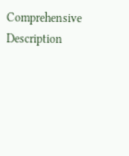Comprehensive Description